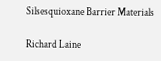Silsesquioxane Barrier Materials

Richard Laine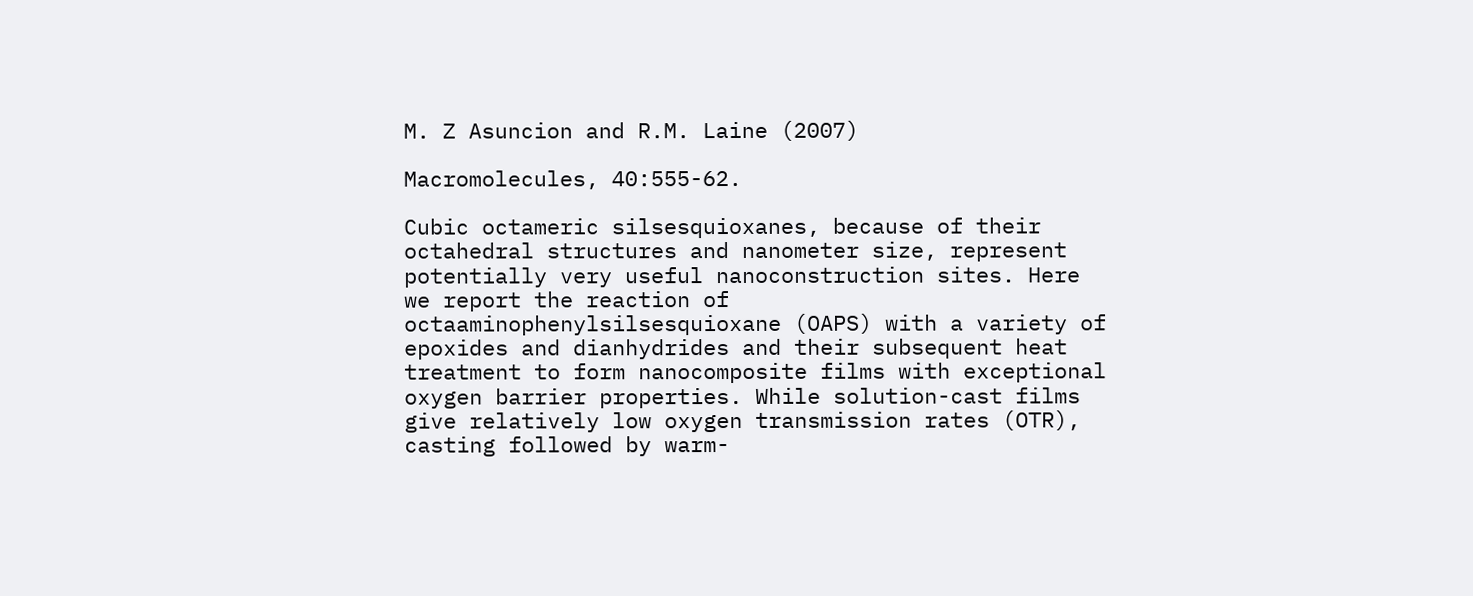M. Z Asuncion and R.M. Laine (2007)

Macromolecules, 40:555-62.

Cubic octameric silsesquioxanes, because of their octahedral structures and nanometer size, represent potentially very useful nanoconstruction sites. Here we report the reaction of octaaminophenylsilsesquioxane (OAPS) with a variety of epoxides and dianhydrides and their subsequent heat treatment to form nanocomposite films with exceptional oxygen barrier properties. While solution-cast films give relatively low oxygen transmission rates (OTR), casting followed by warm-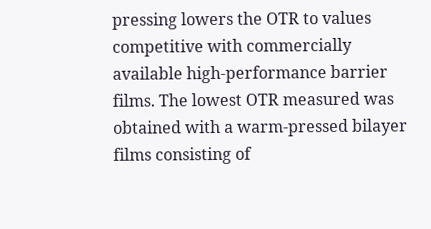pressing lowers the OTR to values competitive with commercially available high-performance barrier films. The lowest OTR measured was obtained with a warm-pressed bilayer films consisting of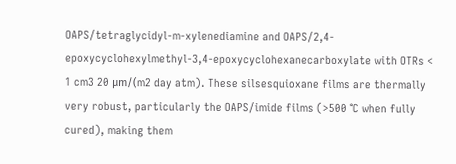OAPS/tetraglycidyl-m-xylenediamine and OAPS/2,4-epoxycyclohexylmethyl-3,4-epoxycyclohexanecarboxylate with OTRs < 1 cm3 20 μm/(m2 day atm). These silsesquioxane films are thermally very robust, particularly the OAPS/imide films (>500 °C when fully cured), making them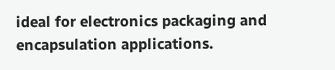ideal for electronics packaging and encapsulation applications.